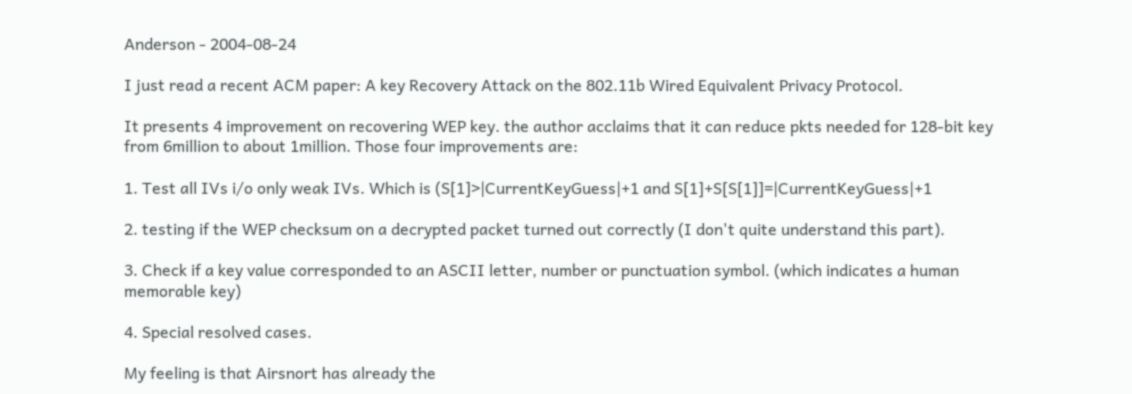Anderson - 2004-08-24

I just read a recent ACM paper: A key Recovery Attack on the 802.11b Wired Equivalent Privacy Protocol.

It presents 4 improvement on recovering WEP key. the author acclaims that it can reduce pkts needed for 128-bit key from 6million to about 1million. Those four improvements are:

1. Test all IVs i/o only weak IVs. Which is (S[1]>|CurrentKeyGuess|+1 and S[1]+S[S[1]]=|CurrentKeyGuess|+1

2. testing if the WEP checksum on a decrypted packet turned out correctly (I don't quite understand this part).

3. Check if a key value corresponded to an ASCII letter, number or punctuation symbol. (which indicates a human memorable key)

4. Special resolved cases.

My feeling is that Airsnort has already the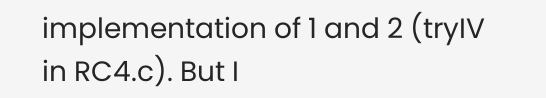implementation of 1 and 2 (tryIV in RC4.c). But I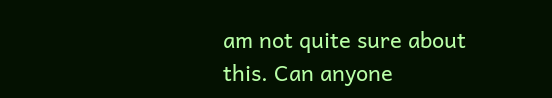am not quite sure about this. Can anyone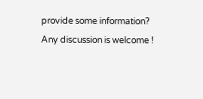provide some information? Any discussion is welcome !